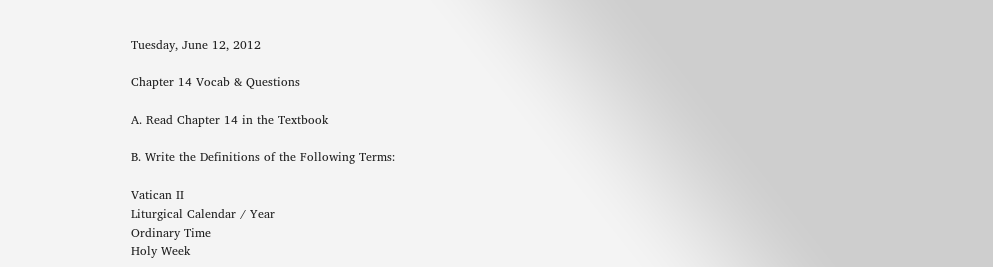Tuesday, June 12, 2012

Chapter 14 Vocab & Questions

A. Read Chapter 14 in the Textbook

B. Write the Definitions of the Following Terms:

Vatican II
Liturgical Calendar / Year
Ordinary Time
Holy Week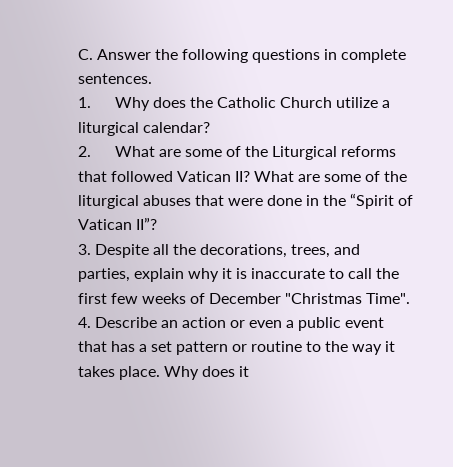C. Answer the following questions in complete sentences.
1.      Why does the Catholic Church utilize a liturgical calendar?
2.      What are some of the Liturgical reforms that followed Vatican II? What are some of the liturgical abuses that were done in the “Spirit of Vatican II”?
3. Despite all the decorations, trees, and parties, explain why it is inaccurate to call the first few weeks of December "Christmas Time".
4. Describe an action or even a public event that has a set pattern or routine to the way it takes place. Why does it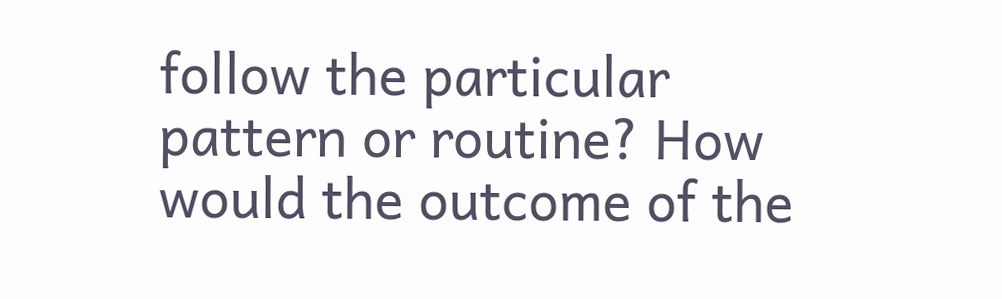follow the particular pattern or routine? How would the outcome of the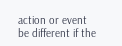action or event be different if the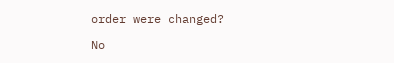order were changed?

No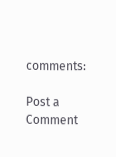comments:

Post a Comment